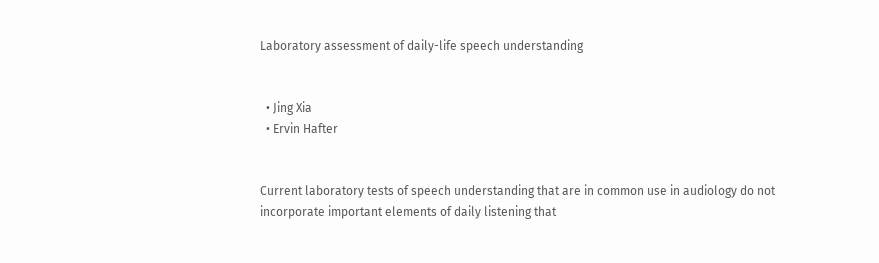Laboratory assessment of daily-life speech understanding


  • Jing Xia
  • Ervin Hafter


Current laboratory tests of speech understanding that are in common use in audiology do not incorporate important elements of daily listening that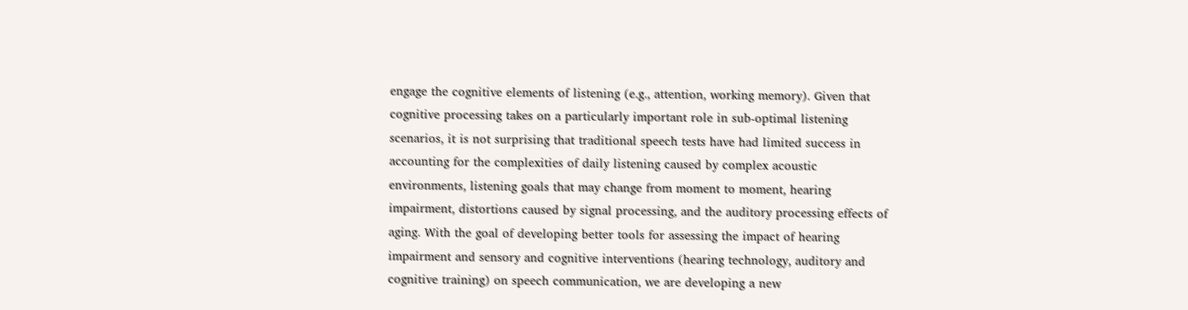engage the cognitive elements of listening (e.g., attention, working memory). Given that cognitive processing takes on a particularly important role in sub-optimal listening scenarios, it is not surprising that traditional speech tests have had limited success in accounting for the complexities of daily listening caused by complex acoustic environments, listening goals that may change from moment to moment, hearing impairment, distortions caused by signal processing, and the auditory processing effects of aging. With the goal of developing better tools for assessing the impact of hearing impairment and sensory and cognitive interventions (hearing technology, auditory and cognitive training) on speech communication, we are developing a new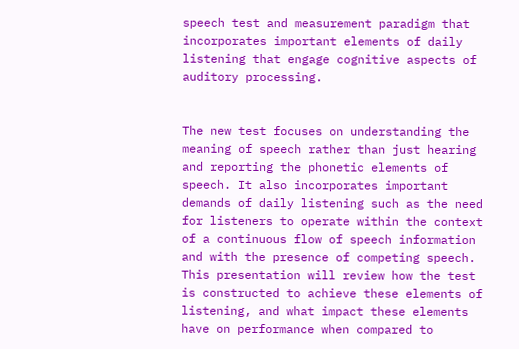speech test and measurement paradigm that incorporates important elements of daily listening that engage cognitive aspects of auditory processing.


The new test focuses on understanding the meaning of speech rather than just hearing and reporting the phonetic elements of speech. It also incorporates important demands of daily listening such as the need for listeners to operate within the context of a continuous flow of speech information and with the presence of competing speech. This presentation will review how the test is constructed to achieve these elements of listening, and what impact these elements have on performance when compared to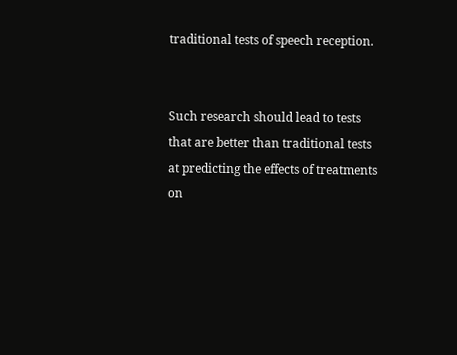traditional tests of speech reception.


Such research should lead to tests that are better than traditional tests at predicting the effects of treatments on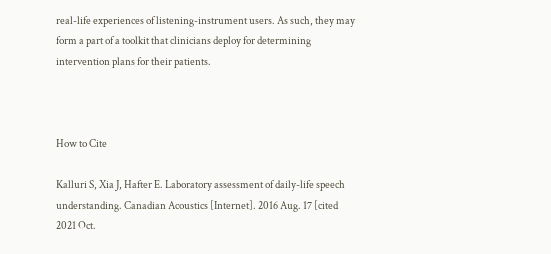real-life experiences of listening-instrument users. As such, they may form a part of a toolkit that clinicians deploy for determining intervention plans for their patients.



How to Cite

Kalluri S, Xia J, Hafter E. Laboratory assessment of daily-life speech understanding. Canadian Acoustics [Internet]. 2016 Aug. 17 [cited 2021 Oct.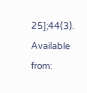25];44(3). Available from: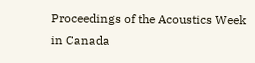Proceedings of the Acoustics Week in Canada